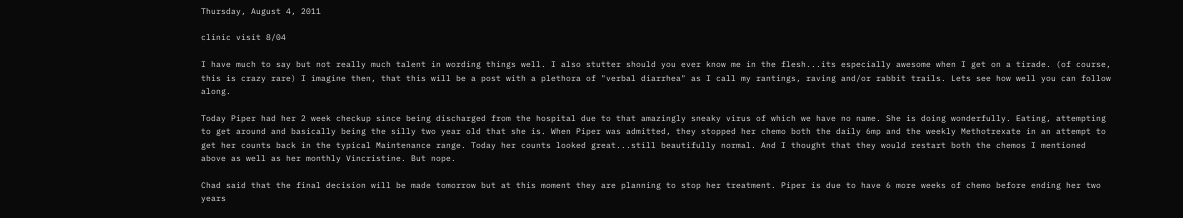Thursday, August 4, 2011

clinic visit 8/04

I have much to say but not really much talent in wording things well. I also stutter should you ever know me in the flesh...its especially awesome when I get on a tirade. (of course, this is crazy rare) I imagine then, that this will be a post with a plethora of "verbal diarrhea" as I call my rantings, raving and/or rabbit trails. Lets see how well you can follow along.

Today Piper had her 2 week checkup since being discharged from the hospital due to that amazingly sneaky virus of which we have no name. She is doing wonderfully. Eating, attempting to get around and basically being the silly two year old that she is. When Piper was admitted, they stopped her chemo both the daily 6mp and the weekly Methotrexate in an attempt to get her counts back in the typical Maintenance range. Today her counts looked great...still beautifully normal. And I thought that they would restart both the chemos I mentioned above as well as her monthly Vincristine. But nope.

Chad said that the final decision will be made tomorrow but at this moment they are planning to stop her treatment. Piper is due to have 6 more weeks of chemo before ending her two years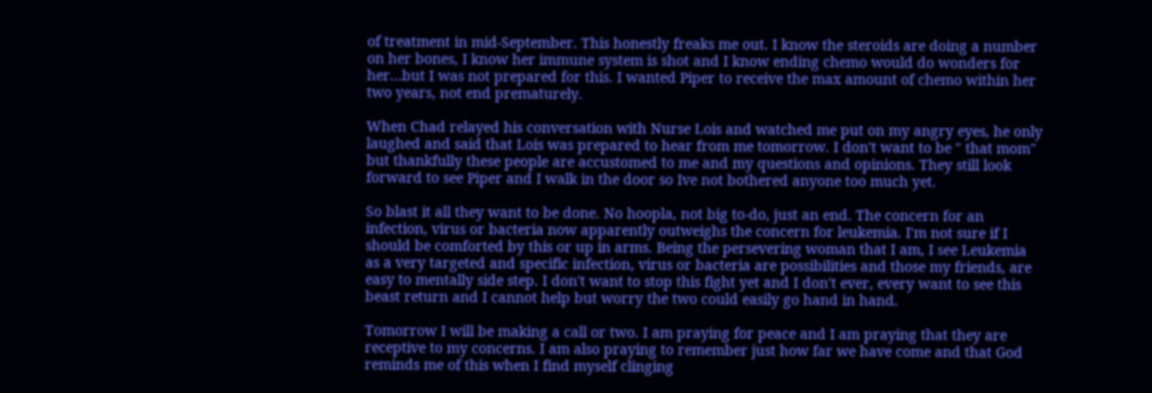of treatment in mid-September. This honestly freaks me out. I know the steroids are doing a number on her bones, I know her immune system is shot and I know ending chemo would do wonders for her...but I was not prepared for this. I wanted Piper to receive the max amount of chemo within her two years, not end prematurely.

When Chad relayed his conversation with Nurse Lois and watched me put on my angry eyes, he only laughed and said that Lois was prepared to hear from me tomorrow. I don't want to be " that mom" but thankfully these people are accustomed to me and my questions and opinions. They still look forward to see Piper and I walk in the door so Ive not bothered anyone too much yet.

So blast it all they want to be done. No hoopla, not big to-do, just an end. The concern for an infection, virus or bacteria now apparently outweighs the concern for leukemia. I'm not sure if I should be comforted by this or up in arms. Being the persevering woman that I am, I see Leukemia as a very targeted and specific infection, virus or bacteria are possibilities and those my friends, are easy to mentally side step. I don't want to stop this fight yet and I don't ever, every want to see this beast return and I cannot help but worry the two could easily go hand in hand.

Tomorrow I will be making a call or two. I am praying for peace and I am praying that they are receptive to my concerns. I am also praying to remember just how far we have come and that God reminds me of this when I find myself clinging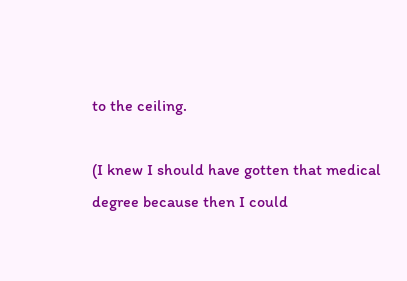to the ceiling.

(I knew I should have gotten that medical degree because then I could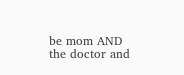be mom AND the doctor and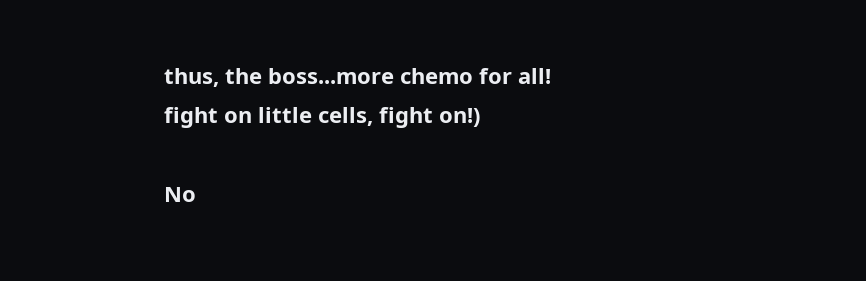thus, the boss...more chemo for all! fight on little cells, fight on!)

No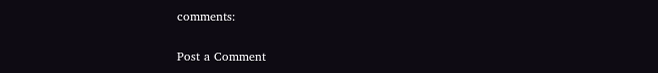comments:

Post a Comment